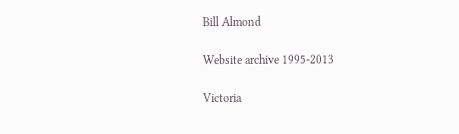Bill Almond

Website archive 1995-2013

Victoria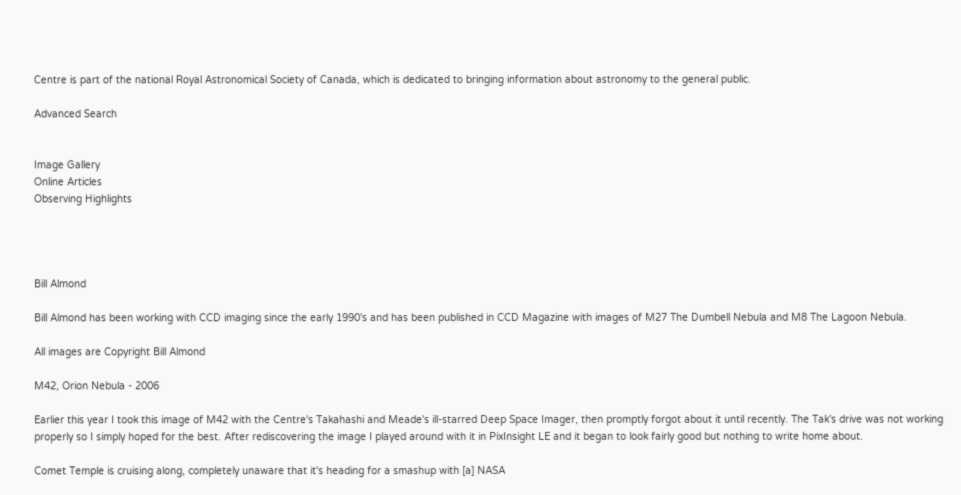Centre is part of the national Royal Astronomical Society of Canada, which is dedicated to bringing information about astronomy to the general public.

Advanced Search


Image Gallery
Online Articles
Observing Highlights




Bill Almond

Bill Almond has been working with CCD imaging since the early 1990's and has been published in CCD Magazine with images of M27 The Dumbell Nebula and M8 The Lagoon Nebula.

All images are Copyright Bill Almond

M42, Orion Nebula - 2006

Earlier this year I took this image of M42 with the Centre's Takahashi and Meade's ill-starred Deep Space Imager, then promptly forgot about it until recently. The Tak's drive was not working properly so I simply hoped for the best. After rediscovering the image I played around with it in PixInsight LE and it began to look fairly good but nothing to write home about.

Comet Temple is cruising along, completely unaware that it's heading for a smashup with [a] NASA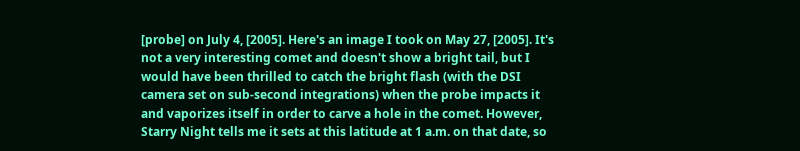[probe] on July 4, [2005]. Here's an image I took on May 27, [2005]. It's not a very interesting comet and doesn't show a bright tail, but I would have been thrilled to catch the bright flash (with the DSI camera set on sub-second integrations) when the probe impacts it and vaporizes itself in order to carve a hole in the comet. However, Starry Night tells me it sets at this latitude at 1 a.m. on that date, so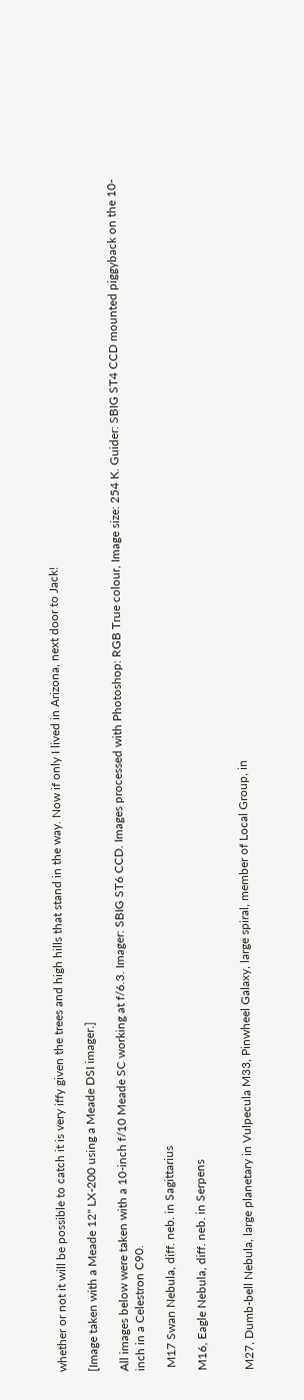whether or not it will be possible to catch it is very iffy given the trees and high hills that stand in the way. Now if only I lived in Arizona, next door to Jack!

[Image taken with a Meade 12" LX-200 using a Meade DSI imager.]

All images below were taken with a 10-inch f/10 Meade SC working at f/6.3. Imager: SBIG ST6 CCD. Images processed with Photoshop: RGB True colour, Image size: 254 K. Guider: SBIG ST4 CCD mounted piggyback on the 10-inch in a Celestron C90.

 M17 Swan Nebula, diff. neb. in Sagittarius

M16, Eagle Nebula, diff. neb. in Serpens


M27, Dumb-bell Nebula, large planetary in Vulpecula M33, Pinwheel Galaxy, large spiral, member of Local Group, in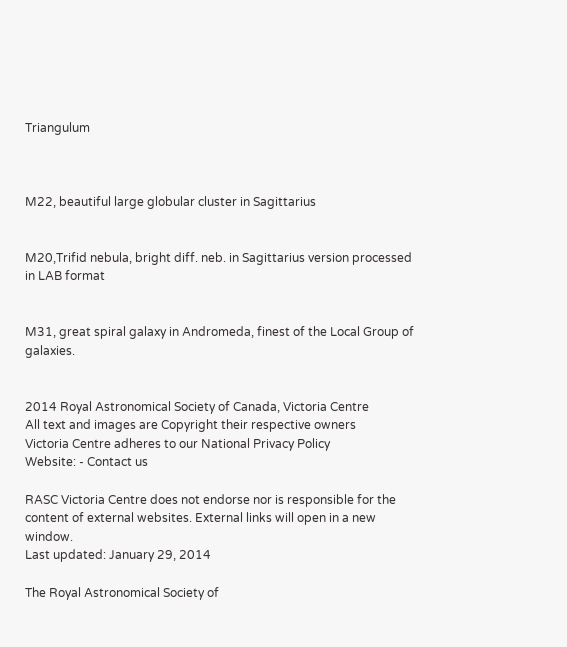Triangulum



M22, beautiful large globular cluster in Sagittarius


M20,Trifid nebula, bright diff. neb. in Sagittarius version processed in LAB format


M31, great spiral galaxy in Andromeda, finest of the Local Group of galaxies.


2014 Royal Astronomical Society of Canada, Victoria Centre
All text and images are Copyright their respective owners
Victoria Centre adheres to our National Privacy Policy
Website: - Contact us

RASC Victoria Centre does not endorse nor is responsible for the content of external websites. External links will open in a new window.
Last updated: January 29, 2014

The Royal Astronomical Society of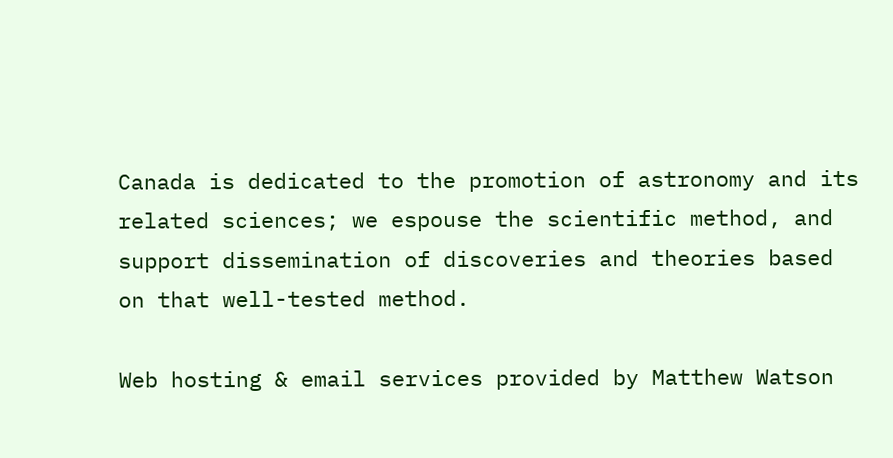Canada is dedicated to the promotion of astronomy and its related sciences; we espouse the scientific method, and support dissemination of discoveries and theories based on that well-tested method.

Web hosting & email services provided by Matthew Watson